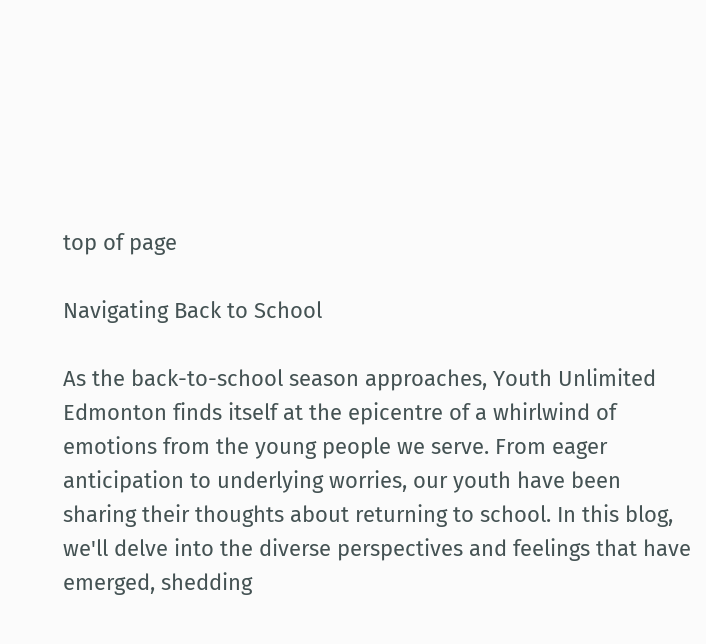top of page

Navigating Back to School

As the back-to-school season approaches, Youth Unlimited Edmonton finds itself at the epicentre of a whirlwind of emotions from the young people we serve. From eager anticipation to underlying worries, our youth have been sharing their thoughts about returning to school. In this blog, we'll delve into the diverse perspectives and feelings that have emerged, shedding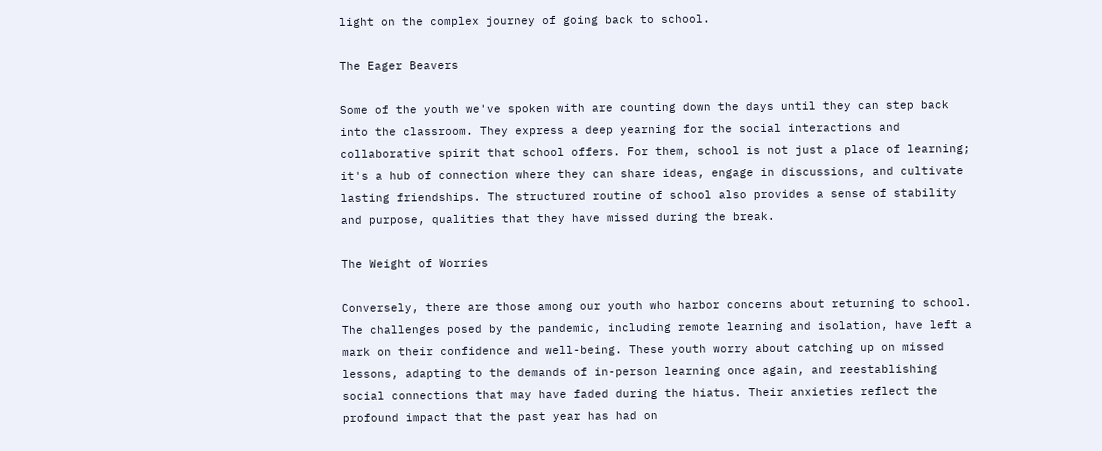light on the complex journey of going back to school.

The Eager Beavers

Some of the youth we've spoken with are counting down the days until they can step back into the classroom. They express a deep yearning for the social interactions and collaborative spirit that school offers. For them, school is not just a place of learning; it's a hub of connection where they can share ideas, engage in discussions, and cultivate lasting friendships. The structured routine of school also provides a sense of stability and purpose, qualities that they have missed during the break.

The Weight of Worries

Conversely, there are those among our youth who harbor concerns about returning to school. The challenges posed by the pandemic, including remote learning and isolation, have left a mark on their confidence and well-being. These youth worry about catching up on missed lessons, adapting to the demands of in-person learning once again, and reestablishing social connections that may have faded during the hiatus. Their anxieties reflect the profound impact that the past year has had on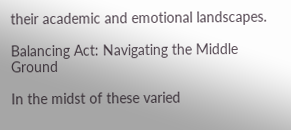their academic and emotional landscapes.

Balancing Act: Navigating the Middle Ground

In the midst of these varied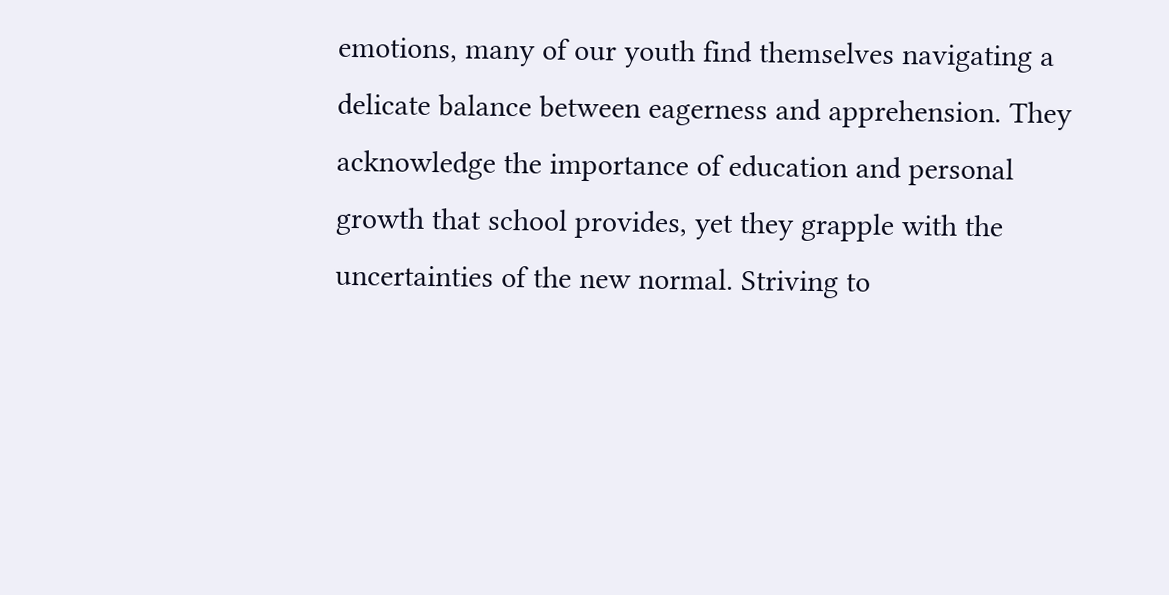emotions, many of our youth find themselves navigating a delicate balance between eagerness and apprehension. They acknowledge the importance of education and personal growth that school provides, yet they grapple with the uncertainties of the new normal. Striving to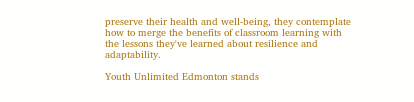preserve their health and well-being, they contemplate how to merge the benefits of classroom learning with the lessons they've learned about resilience and adaptability.

Youth Unlimited Edmonton stands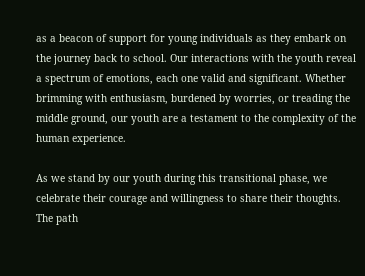as a beacon of support for young individuals as they embark on the journey back to school. Our interactions with the youth reveal a spectrum of emotions, each one valid and significant. Whether brimming with enthusiasm, burdened by worries, or treading the middle ground, our youth are a testament to the complexity of the human experience.

As we stand by our youth during this transitional phase, we celebrate their courage and willingness to share their thoughts. The path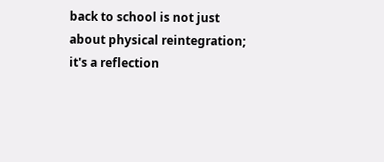back to school is not just about physical reintegration; it's a reflection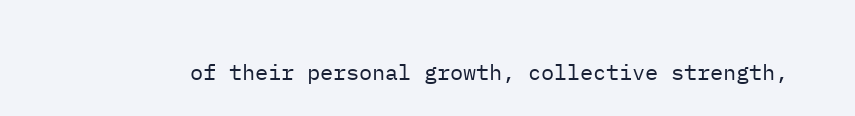of their personal growth, collective strength,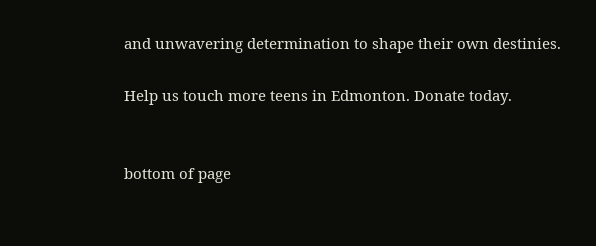and unwavering determination to shape their own destinies.

Help us touch more teens in Edmonton. Donate today.


bottom of page